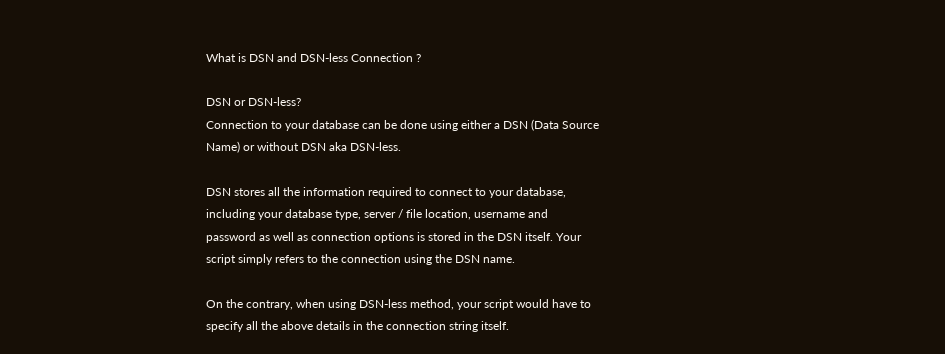What is DSN and DSN-less Connection ?

DSN or DSN-less?
Connection to your database can be done using either a DSN (Data Source Name) or without DSN aka DSN-less.

DSN stores all the information required to connect to your database, including your database type, server / file location, username and password as well as connection options is stored in the DSN itself. Your script simply refers to the connection using the DSN name.

On the contrary, when using DSN-less method, your script would have to specify all the above details in the connection string itself.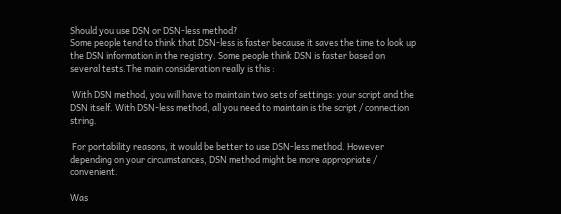Should you use DSN or DSN-less method?
Some people tend to think that DSN-less is faster because it saves the time to look up the DSN information in the registry. Some people think DSN is faster based on several tests.The main consideration really is this :

 With DSN method, you will have to maintain two sets of settings: your script and the DSN itself. With DSN-less method, all you need to maintain is the script / connection string.

 For portability reasons, it would be better to use DSN-less method. However depending on your circumstances, DSN method might be more appropriate / convenient.

Was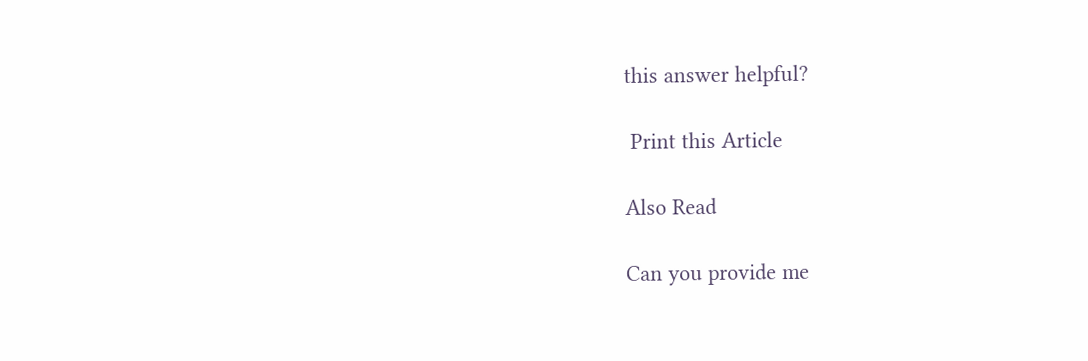this answer helpful?

 Print this Article

Also Read

Can you provide me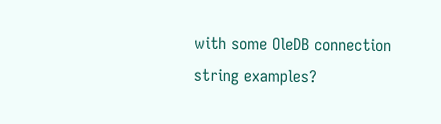with some OleDB connection string examples?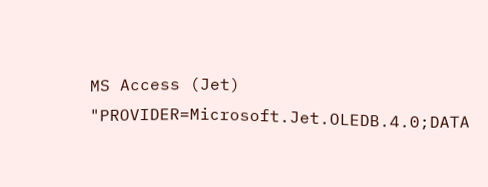MS Access (Jet) "PROVIDER=Microsoft.Jet.OLEDB.4.0;DATA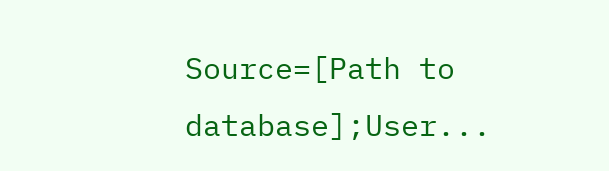Source=[Path to database];User...